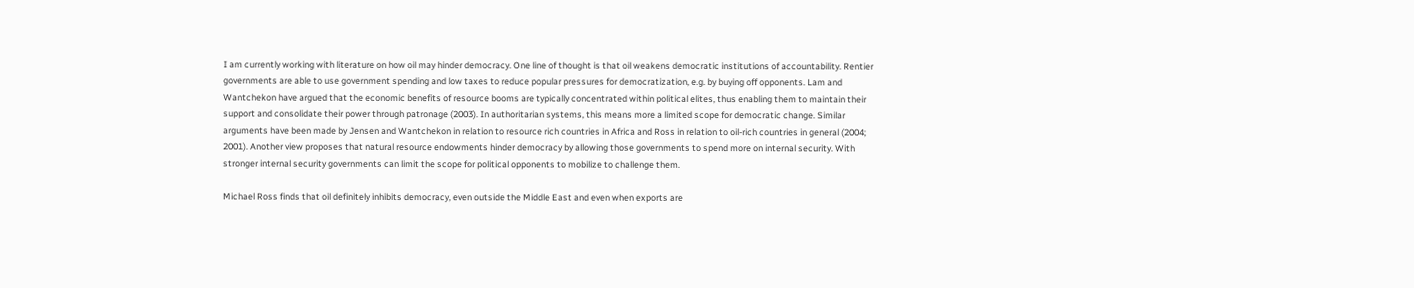I am currently working with literature on how oil may hinder democracy. One line of thought is that oil weakens democratic institutions of accountability. Rentier governments are able to use government spending and low taxes to reduce popular pressures for democratization, e.g. by buying off opponents. Lam and Wantchekon have argued that the economic benefits of resource booms are typically concentrated within political elites, thus enabling them to maintain their support and consolidate their power through patronage (2003). In authoritarian systems, this means more a limited scope for democratic change. Similar arguments have been made by Jensen and Wantchekon in relation to resource rich countries in Africa and Ross in relation to oil-rich countries in general (2004; 2001). Another view proposes that natural resource endowments hinder democracy by allowing those governments to spend more on internal security. With stronger internal security governments can limit the scope for political opponents to mobilize to challenge them.

Michael Ross finds that oil definitely inhibits democracy, even outside the Middle East and even when exports are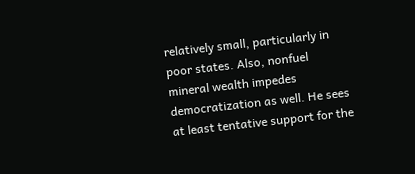relatively small, particularly in poor states. Also, nonfuel mineral wealth impedes democratization as well. He sees at least tentative support for the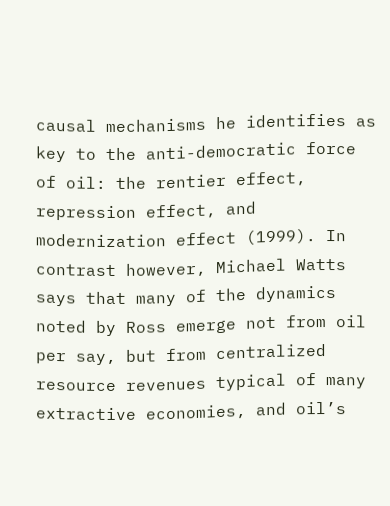causal mechanisms he identifies as key to the anti-democratic force of oil: the rentier effect, repression effect, and modernization effect (1999). In contrast however, Michael Watts says that many of the dynamics noted by Ross emerge not from oil per say, but from centralized resource revenues typical of many extractive economies, and oil’s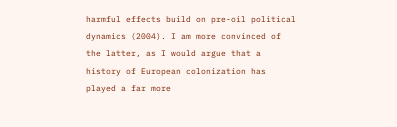harmful effects build on pre-oil political dynamics (2004). I am more convinced of the latter, as I would argue that a history of European colonization has played a far more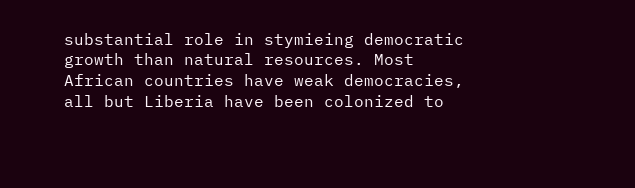substantial role in stymieing democratic growth than natural resources. Most African countries have weak democracies, all but Liberia have been colonized to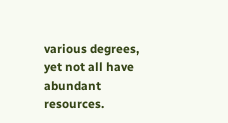various degrees, yet not all have abundant resources.